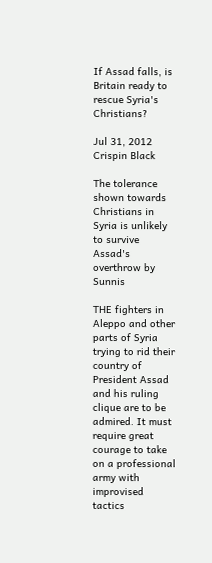If Assad falls, is Britain ready to rescue Syria's Christians?

Jul 31, 2012
Crispin Black

The tolerance shown towards Christians in Syria is unlikely to survive Assad's overthrow by Sunnis

THE fighters in Aleppo and other parts of Syria trying to rid their country of President Assad and his ruling clique are to be admired. It must require great courage to take on a professional army with improvised tactics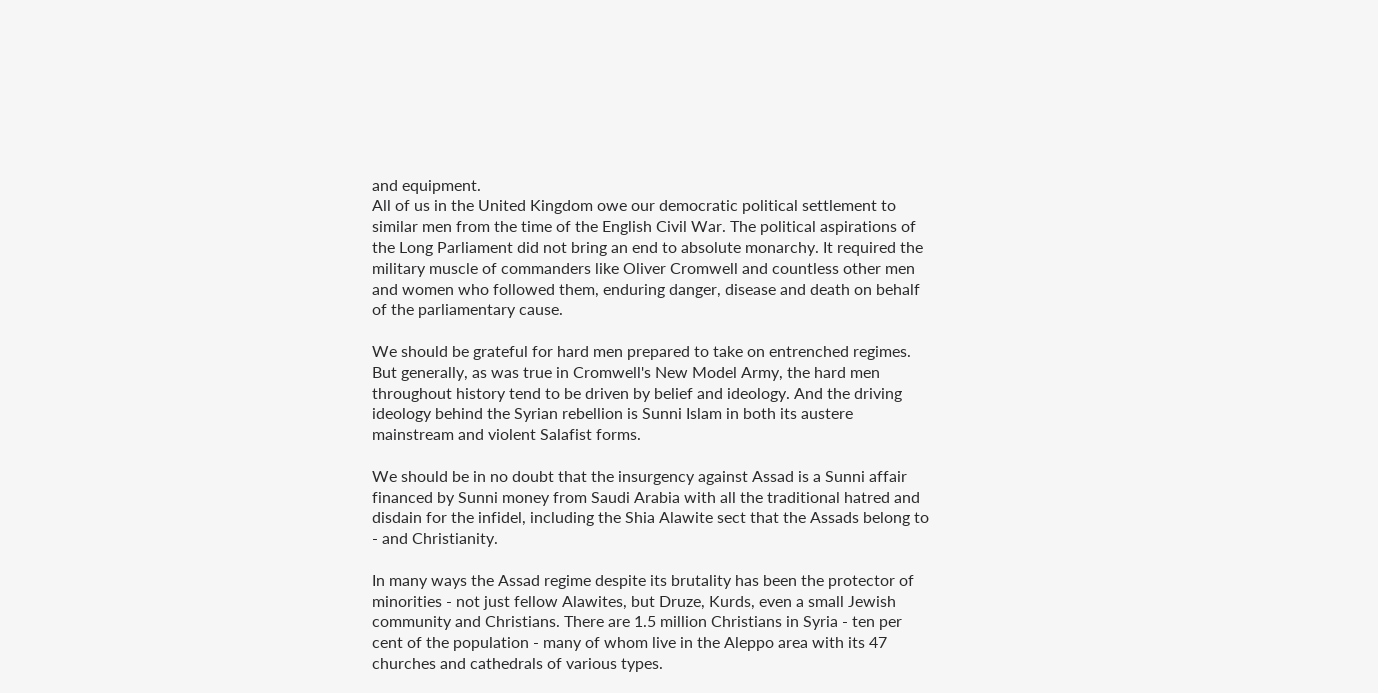and equipment.
All of us in the United Kingdom owe our democratic political settlement to similar men from the time of the English Civil War. The political aspirations of the Long Parliament did not bring an end to absolute monarchy. It required the military muscle of commanders like Oliver Cromwell and countless other men and women who followed them, enduring danger, disease and death on behalf of the parliamentary cause.

We should be grateful for hard men prepared to take on entrenched regimes. But generally, as was true in Cromwell's New Model Army, the hard men throughout history tend to be driven by belief and ideology. And the driving ideology behind the Syrian rebellion is Sunni Islam in both its austere mainstream and violent Salafist forms.

We should be in no doubt that the insurgency against Assad is a Sunni affair financed by Sunni money from Saudi Arabia with all the traditional hatred and disdain for the infidel, including the Shia Alawite sect that the Assads belong to - and Christianity.

In many ways the Assad regime despite its brutality has been the protector of minorities - not just fellow Alawites, but Druze, Kurds, even a small Jewish community and Christians. There are 1.5 million Christians in Syria - ten per cent of the population - many of whom live in the Aleppo area with its 47 churches and cathedrals of various types.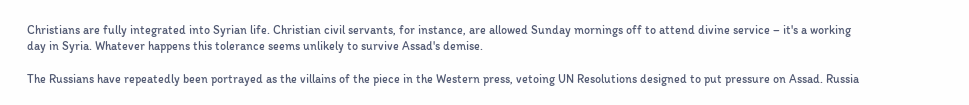Christians are fully integrated into Syrian life. Christian civil servants, for instance, are allowed Sunday mornings off to attend divine service – it's a working day in Syria. Whatever happens this tolerance seems unlikely to survive Assad's demise.

The Russians have repeatedly been portrayed as the villains of the piece in the Western press, vetoing UN Resolutions designed to put pressure on Assad. Russia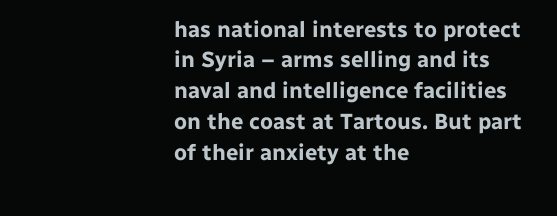has national interests to protect in Syria – arms selling and its naval and intelligence facilities on the coast at Tartous. But part of their anxiety at the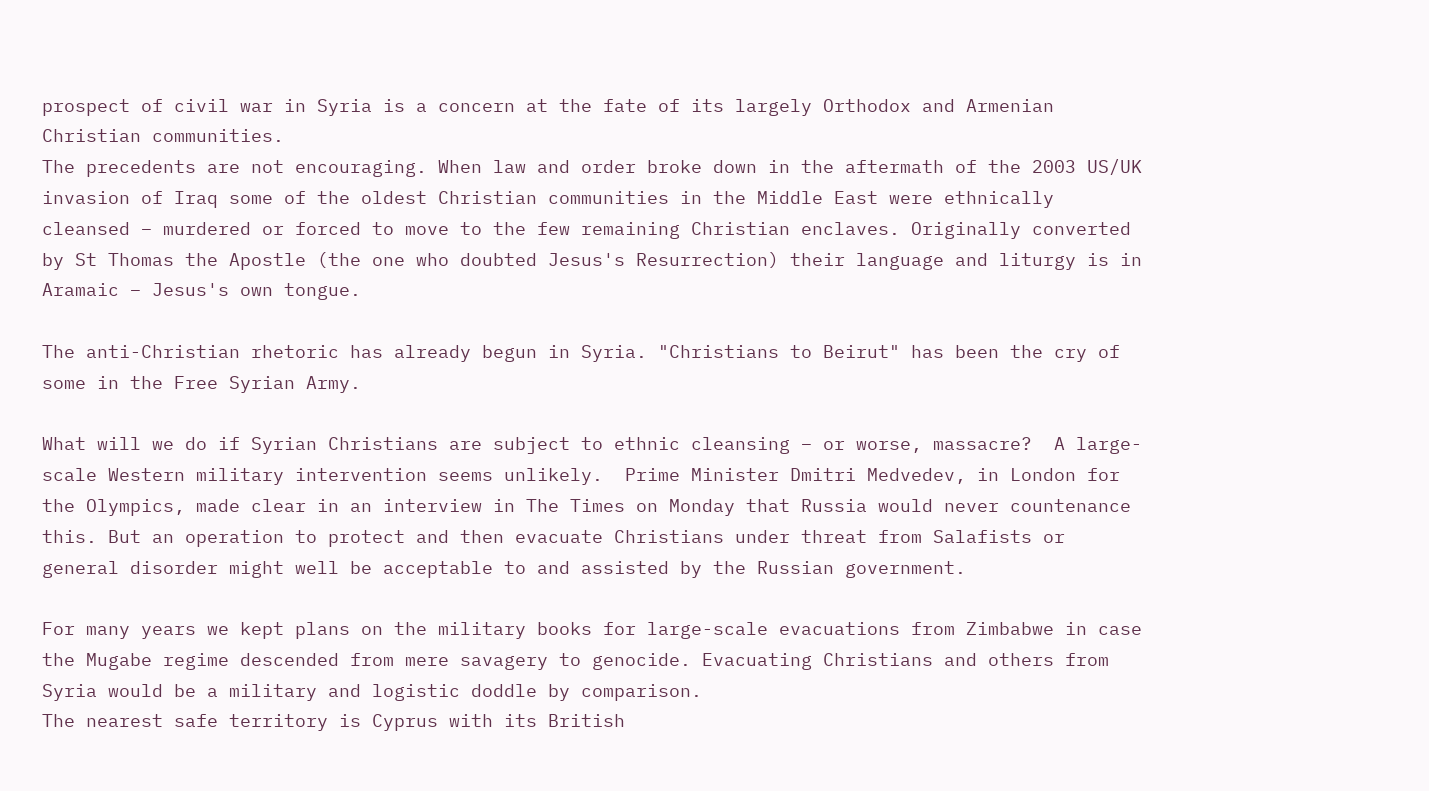prospect of civil war in Syria is a concern at the fate of its largely Orthodox and Armenian Christian communities.
The precedents are not encouraging. When law and order broke down in the aftermath of the 2003 US/UK invasion of Iraq some of the oldest Christian communities in the Middle East were ethnically cleansed – murdered or forced to move to the few remaining Christian enclaves. Originally converted by St Thomas the Apostle (the one who doubted Jesus's Resurrection) their language and liturgy is in Aramaic – Jesus's own tongue.

The anti-Christian rhetoric has already begun in Syria. "Christians to Beirut" has been the cry of some in the Free Syrian Army.

What will we do if Syrian Christians are subject to ethnic cleansing – or worse, massacre?  A large-scale Western military intervention seems unlikely.  Prime Minister Dmitri Medvedev, in London for the Olympics, made clear in an interview in The Times on Monday that Russia would never countenance this. But an operation to protect and then evacuate Christians under threat from Salafists or general disorder might well be acceptable to and assisted by the Russian government.

For many years we kept plans on the military books for large-scale evacuations from Zimbabwe in case the Mugabe regime descended from mere savagery to genocide. Evacuating Christians and others from Syria would be a military and logistic doddle by comparison.
The nearest safe territory is Cyprus with its British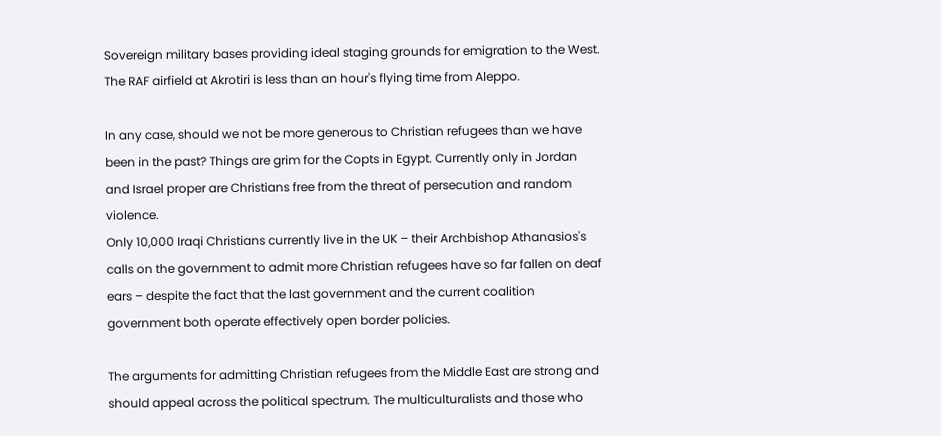Sovereign military bases providing ideal staging grounds for emigration to the West. The RAF airfield at Akrotiri is less than an hour's flying time from Aleppo.

In any case, should we not be more generous to Christian refugees than we have been in the past? Things are grim for the Copts in Egypt. Currently only in Jordan and Israel proper are Christians free from the threat of persecution and random violence.
Only 10,000 Iraqi Christians currently live in the UK – their Archbishop Athanasios's calls on the government to admit more Christian refugees have so far fallen on deaf ears – despite the fact that the last government and the current coalition government both operate effectively open border policies.

The arguments for admitting Christian refugees from the Middle East are strong and should appeal across the political spectrum. The multiculturalists and those who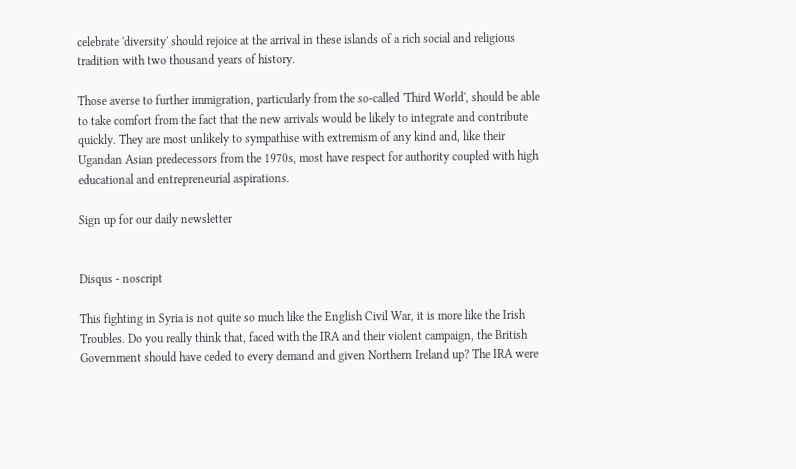celebrate 'diversity' should rejoice at the arrival in these islands of a rich social and religious tradition with two thousand years of history.

Those averse to further immigration, particularly from the so-called 'Third World', should be able to take comfort from the fact that the new arrivals would be likely to integrate and contribute quickly. They are most unlikely to sympathise with extremism of any kind and, like their Ugandan Asian predecessors from the 1970s, most have respect for authority coupled with high educational and entrepreneurial aspirations.

Sign up for our daily newsletter


Disqus - noscript

This fighting in Syria is not quite so much like the English Civil War, it is more like the Irish Troubles. Do you really think that, faced with the IRA and their violent campaign, the British Government should have ceded to every demand and given Northern Ireland up? The IRA were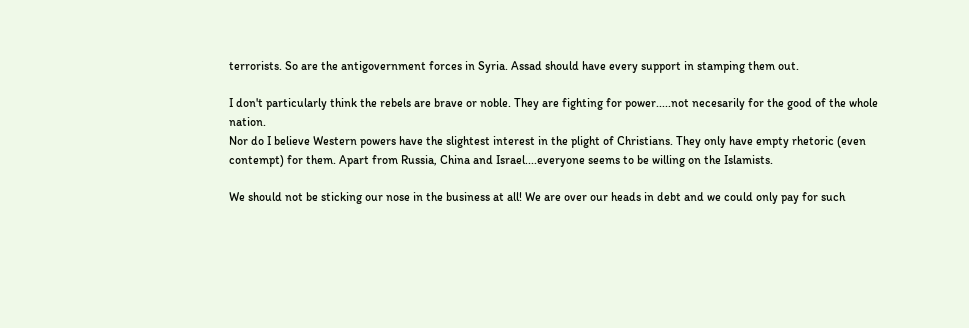terrorists. So are the antigovernment forces in Syria. Assad should have every support in stamping them out.

I don't particularly think the rebels are brave or noble. They are fighting for power.....not necesarily for the good of the whole nation.
Nor do I believe Western powers have the slightest interest in the plight of Christians. They only have empty rhetoric (even contempt) for them. Apart from Russia, China and Israel....everyone seems to be willing on the Islamists.

We should not be sticking our nose in the business at all! We are over our heads in debt and we could only pay for such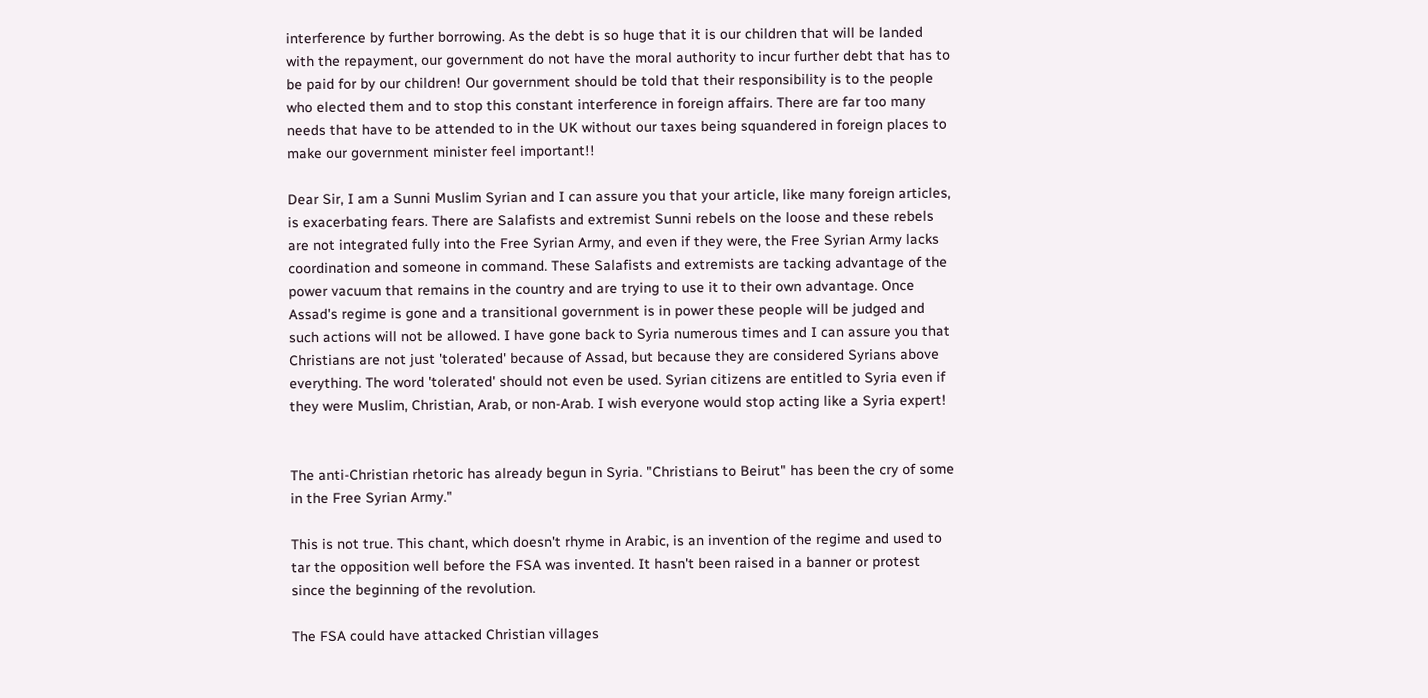interference by further borrowing. As the debt is so huge that it is our children that will be landed with the repayment, our government do not have the moral authority to incur further debt that has to be paid for by our children! Our government should be told that their responsibility is to the people who elected them and to stop this constant interference in foreign affairs. There are far too many needs that have to be attended to in the UK without our taxes being squandered in foreign places to make our government minister feel important!!

Dear Sir, I am a Sunni Muslim Syrian and I can assure you that your article, like many foreign articles, is exacerbating fears. There are Salafists and extremist Sunni rebels on the loose and these rebels are not integrated fully into the Free Syrian Army, and even if they were, the Free Syrian Army lacks coordination and someone in command. These Salafists and extremists are tacking advantage of the power vacuum that remains in the country and are trying to use it to their own advantage. Once Assad's regime is gone and a transitional government is in power these people will be judged and such actions will not be allowed. I have gone back to Syria numerous times and I can assure you that Christians are not just 'tolerated' because of Assad, but because they are considered Syrians above everything. The word 'tolerated' should not even be used. Syrian citizens are entitled to Syria even if they were Muslim, Christian, Arab, or non-Arab. I wish everyone would stop acting like a Syria expert!


The anti-Christian rhetoric has already begun in Syria. "Christians to Beirut" has been the cry of some in the Free Syrian Army."

This is not true. This chant, which doesn't rhyme in Arabic, is an invention of the regime and used to tar the opposition well before the FSA was invented. It hasn't been raised in a banner or protest since the beginning of the revolution.

The FSA could have attacked Christian villages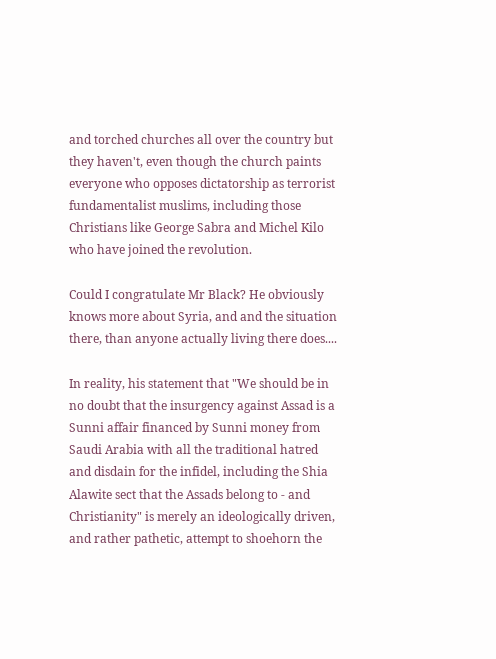and torched churches all over the country but they haven't, even though the church paints everyone who opposes dictatorship as terrorist fundamentalist muslims, including those Christians like George Sabra and Michel Kilo who have joined the revolution.

Could I congratulate Mr Black? He obviously knows more about Syria, and and the situation there, than anyone actually living there does....

In reality, his statement that "We should be in no doubt that the insurgency against Assad is a Sunni affair financed by Sunni money from Saudi Arabia with all the traditional hatred and disdain for the infidel, including the Shia Alawite sect that the Assads belong to - and Christianity" is merely an ideologically driven, and rather pathetic, attempt to shoehorn the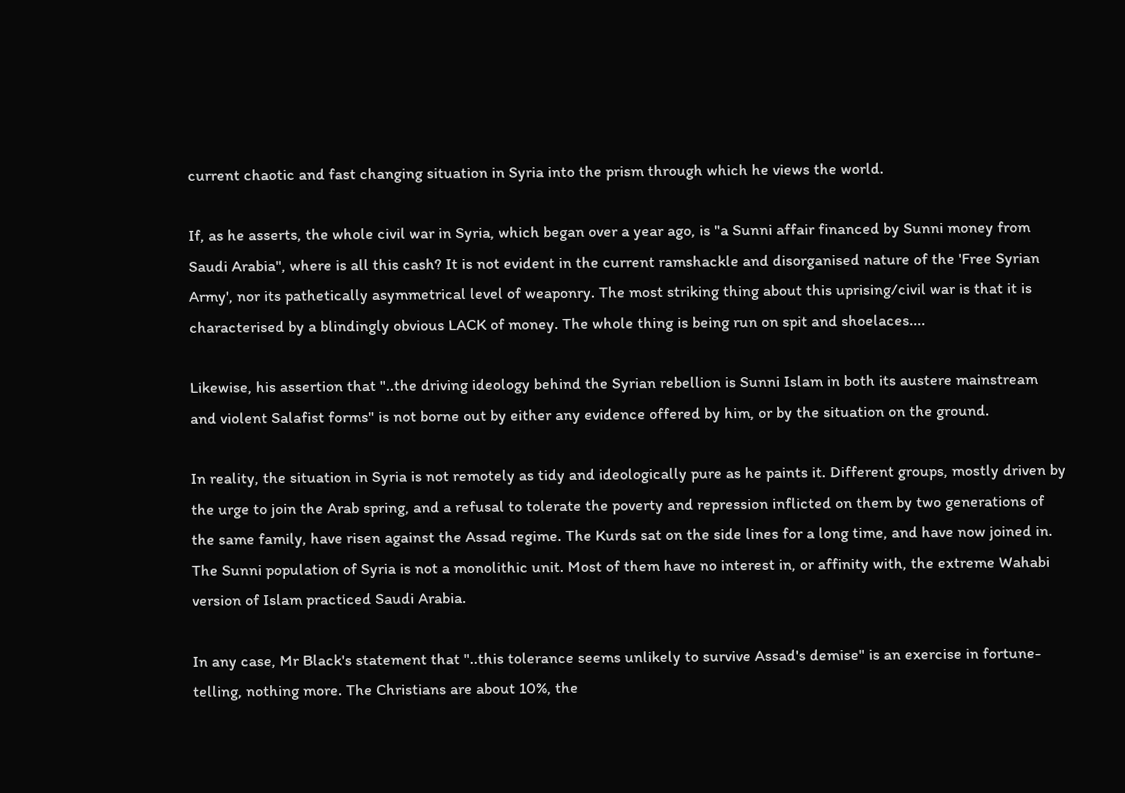current chaotic and fast changing situation in Syria into the prism through which he views the world.

If, as he asserts, the whole civil war in Syria, which began over a year ago, is "a Sunni affair financed by Sunni money from Saudi Arabia", where is all this cash? It is not evident in the current ramshackle and disorganised nature of the 'Free Syrian Army', nor its pathetically asymmetrical level of weaponry. The most striking thing about this uprising/civil war is that it is characterised by a blindingly obvious LACK of money. The whole thing is being run on spit and shoelaces....

Likewise, his assertion that "..the driving ideology behind the Syrian rebellion is Sunni Islam in both its austere mainstream and violent Salafist forms" is not borne out by either any evidence offered by him, or by the situation on the ground.

In reality, the situation in Syria is not remotely as tidy and ideologically pure as he paints it. Different groups, mostly driven by the urge to join the Arab spring, and a refusal to tolerate the poverty and repression inflicted on them by two generations of the same family, have risen against the Assad regime. The Kurds sat on the side lines for a long time, and have now joined in. The Sunni population of Syria is not a monolithic unit. Most of them have no interest in, or affinity with, the extreme Wahabi version of Islam practiced Saudi Arabia.

In any case, Mr Black's statement that "..this tolerance seems unlikely to survive Assad's demise" is an exercise in fortune-telling, nothing more. The Christians are about 10%, the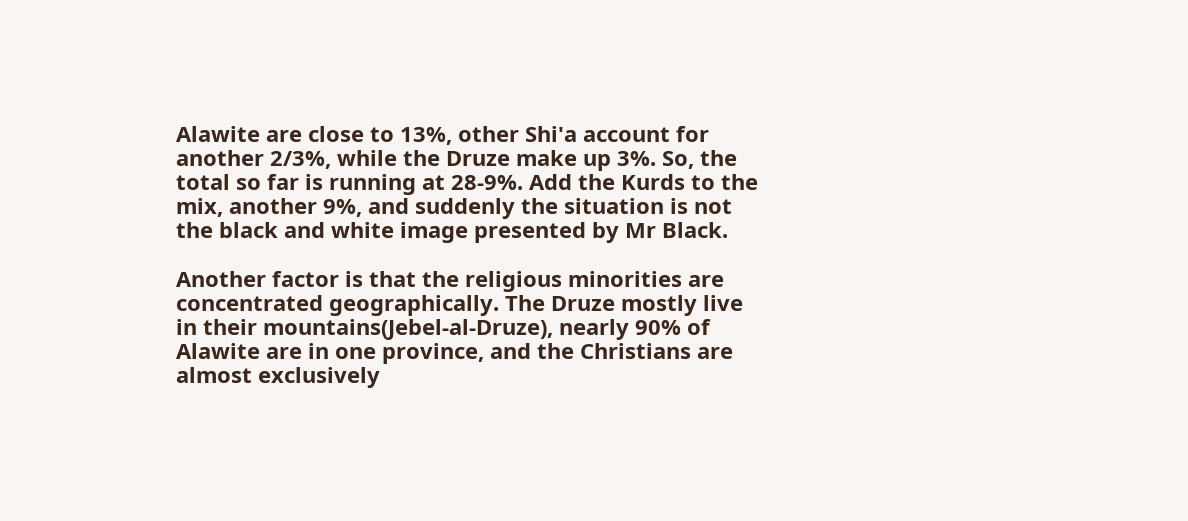Alawite are close to 13%, other Shi'a account for another 2/3%, while the Druze make up 3%. So, the total so far is running at 28-9%. Add the Kurds to the mix, another 9%, and suddenly the situation is not the black and white image presented by Mr Black.

Another factor is that the religious minorities are concentrated geographically. The Druze mostly live in their mountains(Jebel-al-Druze), nearly 90% of Alawite are in one province, and the Christians are almost exclusively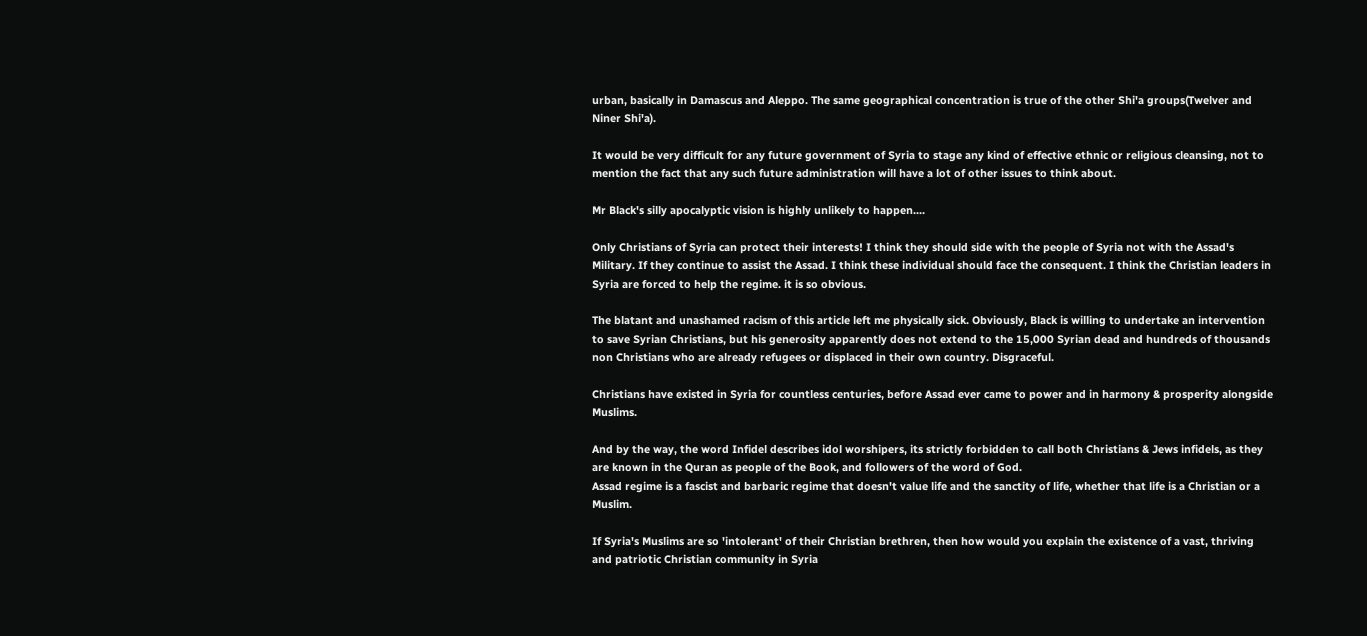urban, basically in Damascus and Aleppo. The same geographical concentration is true of the other Shi'a groups(Twelver and Niner Shi'a).

It would be very difficult for any future government of Syria to stage any kind of effective ethnic or religious cleansing, not to mention the fact that any such future administration will have a lot of other issues to think about.

Mr Black's silly apocalyptic vision is highly unlikely to happen....

Only Christians of Syria can protect their interests! I think they should side with the people of Syria not with the Assad's Military. If they continue to assist the Assad. I think these individual should face the consequent. I think the Christian leaders in Syria are forced to help the regime. it is so obvious.

The blatant and unashamed racism of this article left me physically sick. Obviously, Black is willing to undertake an intervention to save Syrian Christians, but his generosity apparently does not extend to the 15,000 Syrian dead and hundreds of thousands non Christians who are already refugees or displaced in their own country. Disgraceful.

Christians have existed in Syria for countless centuries, before Assad ever came to power and in harmony & prosperity alongside Muslims.

And by the way, the word Infidel describes idol worshipers, its strictly forbidden to call both Christians & Jews infidels, as they are known in the Quran as people of the Book, and followers of the word of God.
Assad regime is a fascist and barbaric regime that doesn't value life and the sanctity of life, whether that life is a Christian or a Muslim.

If Syria's Muslims are so 'intolerant' of their Christian brethren, then how would you explain the existence of a vast, thriving and patriotic Christian community in Syria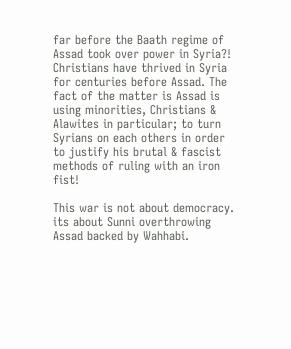far before the Baath regime of Assad took over power in Syria?!
Christians have thrived in Syria for centuries before Assad. The fact of the matter is Assad is using minorities, Christians & Alawites in particular; to turn Syrians on each others in order to justify his brutal & fascist methods of ruling with an iron fist!

This war is not about democracy. its about Sunni overthrowing Assad backed by Wahhabi.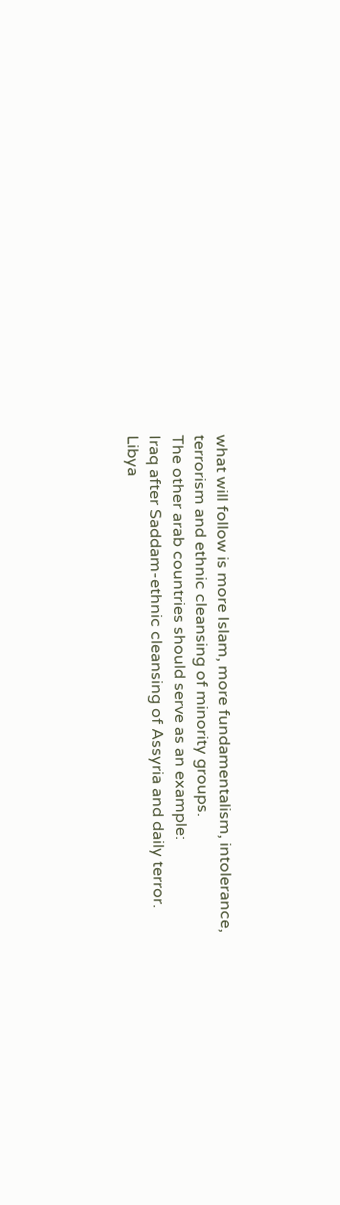what will follow is more Islam, more fundamentalism, intolerance, terrorism and ethnic cleansing of minority groups.
The other arab countries should serve as an example:
Iraq after Saddam-ethnic cleansing of Assyria and daily terror.
Libya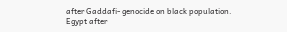after Gaddafi- genocide on black population.
Egypt after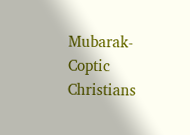Mubarak- Coptic Christians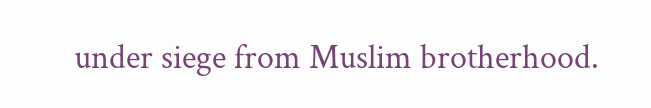under siege from Muslim brotherhood.